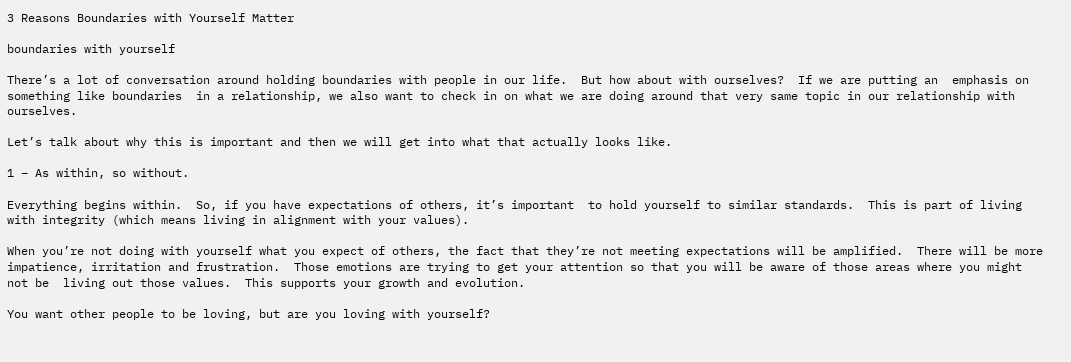3 Reasons Boundaries with Yourself Matter

boundaries with yourself

There’s a lot of conversation around holding boundaries with people in our life.  But how about with ourselves?  If we are putting an  emphasis on something like boundaries  in a relationship, we also want to check in on what we are doing around that very same topic in our relationship with ourselves.

Let’s talk about why this is important and then we will get into what that actually looks like.

1 – As within, so without.

Everything begins within.  So, if you have expectations of others, it’s important  to hold yourself to similar standards.  This is part of living with integrity (which means living in alignment with your values).

When you’re not doing with yourself what you expect of others, the fact that they’re not meeting expectations will be amplified.  There will be more impatience, irritation and frustration.  Those emotions are trying to get your attention so that you will be aware of those areas where you might not be  living out those values.  This supports your growth and evolution.

You want other people to be loving, but are you loving with yourself?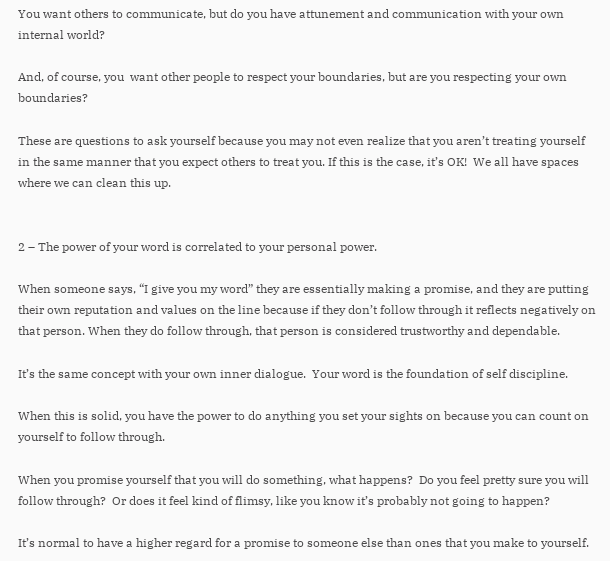You want others to communicate, but do you have attunement and communication with your own internal world?

And, of course, you  want other people to respect your boundaries, but are you respecting your own boundaries?

These are questions to ask yourself because you may not even realize that you aren’t treating yourself in the same manner that you expect others to treat you. If this is the case, it’s OK!  We all have spaces where we can clean this up.


2 – The power of your word is correlated to your personal power.

When someone says, “I give you my word” they are essentially making a promise, and they are putting their own reputation and values on the line because if they don’t follow through it reflects negatively on that person. When they do follow through, that person is considered trustworthy and dependable.

It’s the same concept with your own inner dialogue.  Your word is the foundation of self discipline.

When this is solid, you have the power to do anything you set your sights on because you can count on yourself to follow through.

When you promise yourself that you will do something, what happens?  Do you feel pretty sure you will follow through?  Or does it feel kind of flimsy, like you know it’s probably not going to happen?

It’s normal to have a higher regard for a promise to someone else than ones that you make to yourself.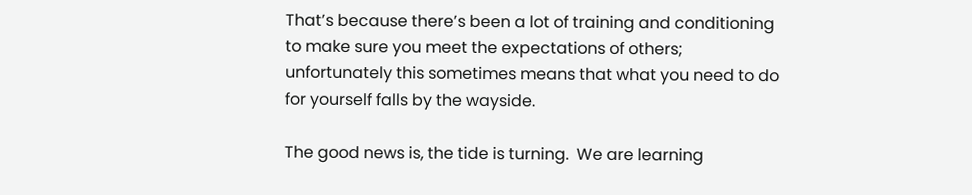That’s because there’s been a lot of training and conditioning to make sure you meet the expectations of others; unfortunately this sometimes means that what you need to do for yourself falls by the wayside.

The good news is, the tide is turning.  We are learning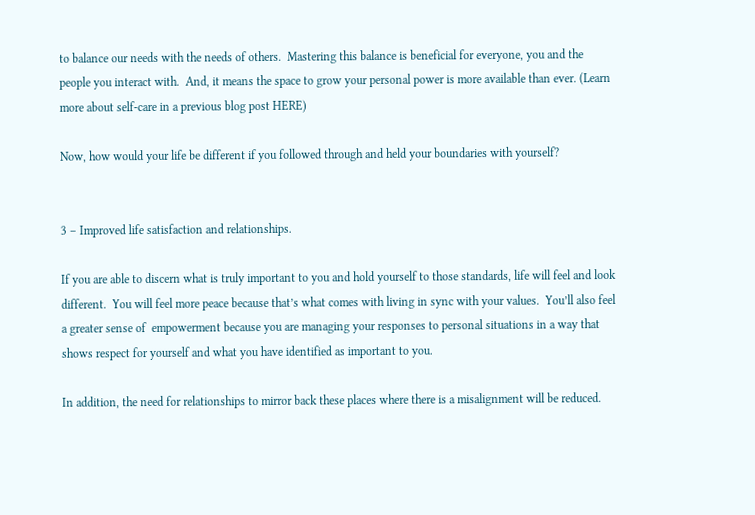to balance our needs with the needs of others.  Mastering this balance is beneficial for everyone, you and the people you interact with.  And, it means the space to grow your personal power is more available than ever. (Learn more about self-care in a previous blog post HERE)

Now, how would your life be different if you followed through and held your boundaries with yourself?


3 – Improved life satisfaction and relationships.

If you are able to discern what is truly important to you and hold yourself to those standards, life will feel and look different.  You will feel more peace because that’s what comes with living in sync with your values.  You’ll also feel a greater sense of  empowerment because you are managing your responses to personal situations in a way that shows respect for yourself and what you have identified as important to you.

In addition, the need for relationships to mirror back these places where there is a misalignment will be reduced.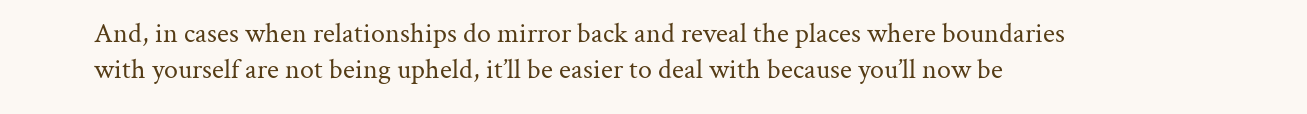And, in cases when relationships do mirror back and reveal the places where boundaries with yourself are not being upheld, it’ll be easier to deal with because you’ll now be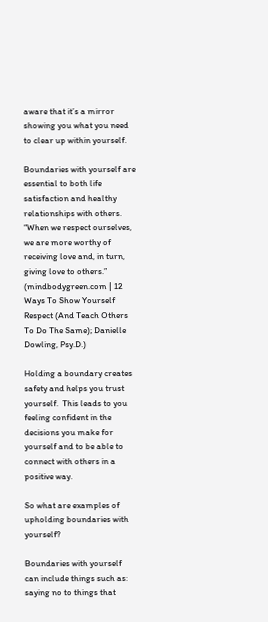aware that it’s a mirror showing you what you need to clear up within yourself.

Boundaries with yourself are essential to both life satisfaction and healthy relationships with others.  “When we respect ourselves, we are more worthy of receiving love and, in turn, giving love to others.” (mindbodygreen.com | 12 Ways To Show Yourself Respect (And Teach Others To Do The Same); Danielle Dowling, Psy.D.)

Holding a boundary creates safety and helps you trust yourself.  This leads to you feeling confident in the decisions you make for yourself and to be able to connect with others in a positive way.

So what are examples of upholding boundaries with yourself?

Boundaries with yourself can include things such as:  saying no to things that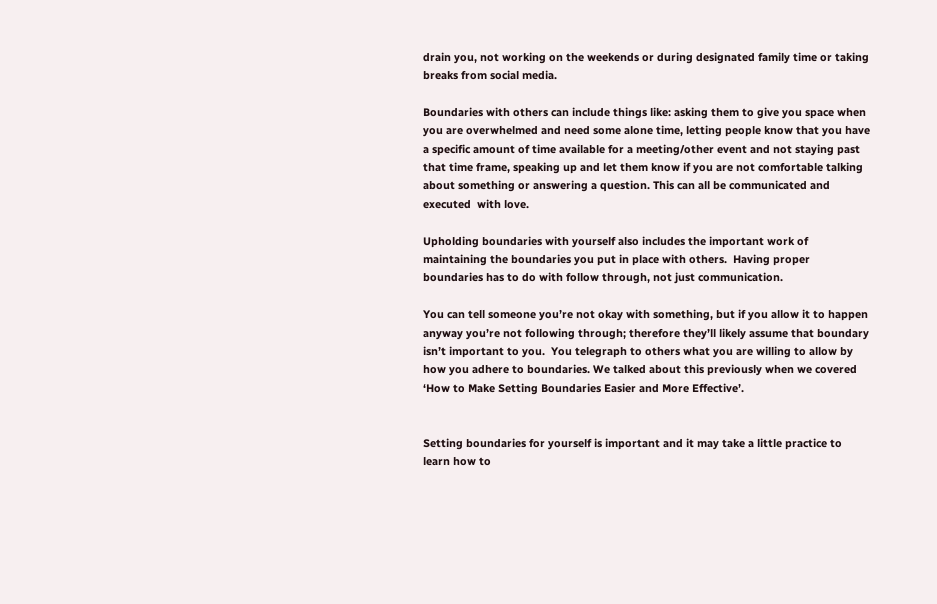drain you, not working on the weekends or during designated family time or taking breaks from social media.

Boundaries with others can include things like: asking them to give you space when you are overwhelmed and need some alone time, letting people know that you have a specific amount of time available for a meeting/other event and not staying past that time frame, speaking up and let them know if you are not comfortable talking about something or answering a question. This can all be communicated and executed  with love.

Upholding boundaries with yourself also includes the important work of maintaining the boundaries you put in place with others.  Having proper boundaries has to do with follow through, not just communication.

You can tell someone you’re not okay with something, but if you allow it to happen anyway you’re not following through; therefore they’ll likely assume that boundary isn’t important to you.  You telegraph to others what you are willing to allow by how you adhere to boundaries. We talked about this previously when we covered ‘How to Make Setting Boundaries Easier and More Effective’.


Setting boundaries for yourself is important and it may take a little practice to learn how to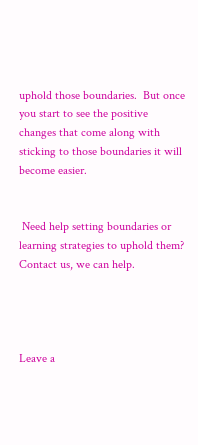uphold those boundaries.  But once you start to see the positive changes that come along with sticking to those boundaries it will become easier.


 Need help setting boundaries or learning strategies to uphold them?  Contact us, we can help.




Leave a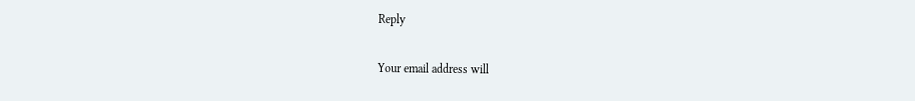Reply

Your email address will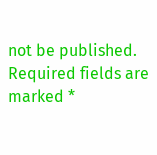not be published. Required fields are marked *